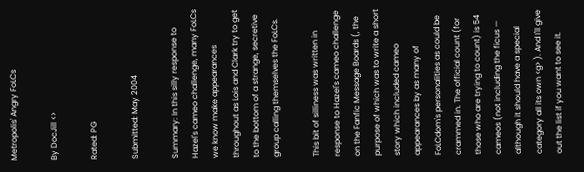Metropolis' Angry FoLCs

By DocJill <>

Rated: PG

Submitted: May 2004

Summary: In this silly response to Hazel's cameo challenge, many FoLCs we know make appearances throughout as Lois and Clark try to get to the bottom of a strange, secretive group calling themselves the FoLCs.

This bit of silliness was written in response to Hazel's cameo challenge on the Fanfic Message Boards (, the purpose of which was to write a short story which included cameo appearances by as many of FoLCdom's personalities as could be crammed in. The official count (for those who are trying to count) is 54 cameos (not including the ficus — although it should have a special category all its own <g> ). And I'll give out the list if you want to see it.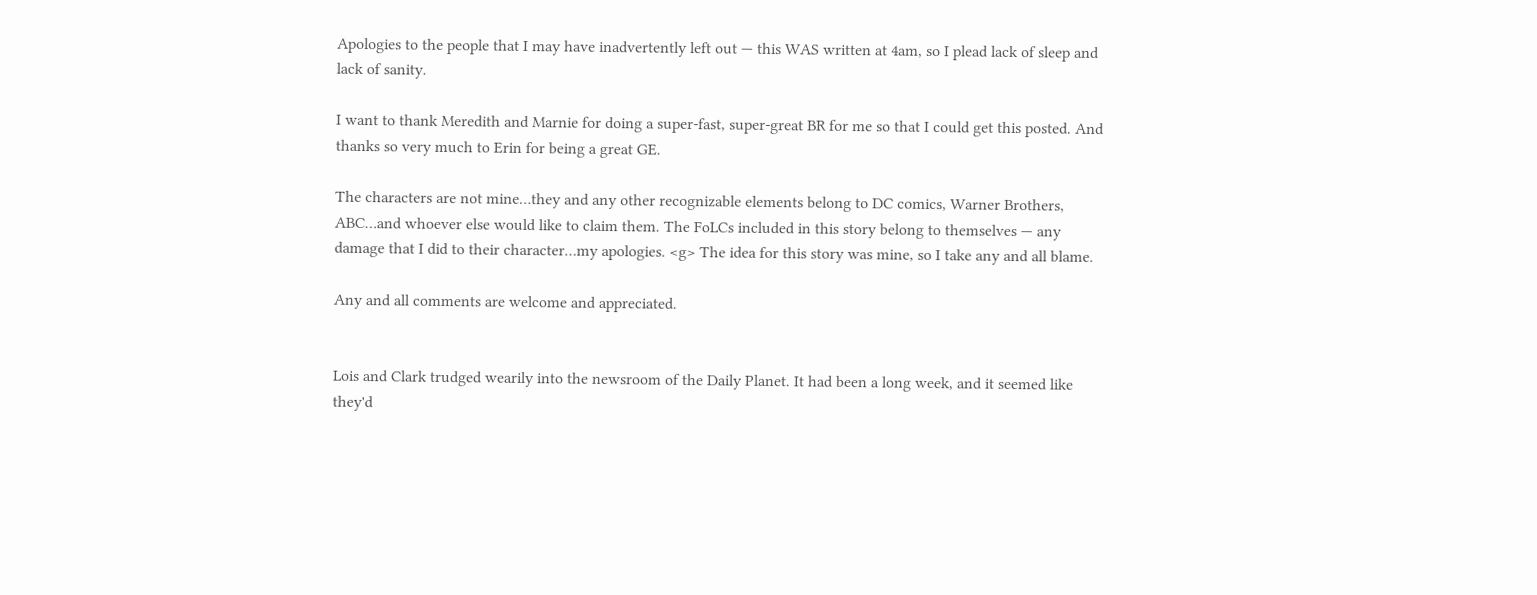Apologies to the people that I may have inadvertently left out — this WAS written at 4am, so I plead lack of sleep and lack of sanity.

I want to thank Meredith and Marnie for doing a super-fast, super-great BR for me so that I could get this posted. And thanks so very much to Erin for being a great GE.

The characters are not mine…they and any other recognizable elements belong to DC comics, Warner Brothers, ABC…and whoever else would like to claim them. The FoLCs included in this story belong to themselves — any damage that I did to their character…my apologies. <g> The idea for this story was mine, so I take any and all blame.

Any and all comments are welcome and appreciated.


Lois and Clark trudged wearily into the newsroom of the Daily Planet. It had been a long week, and it seemed like they'd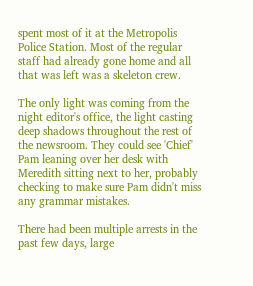spent most of it at the Metropolis Police Station. Most of the regular staff had already gone home and all that was left was a skeleton crew.

The only light was coming from the night editor's office, the light casting deep shadows throughout the rest of the newsroom. They could see 'Chief' Pam leaning over her desk with Meredith sitting next to her, probably checking to make sure Pam didn't miss any grammar mistakes.

There had been multiple arrests in the past few days, large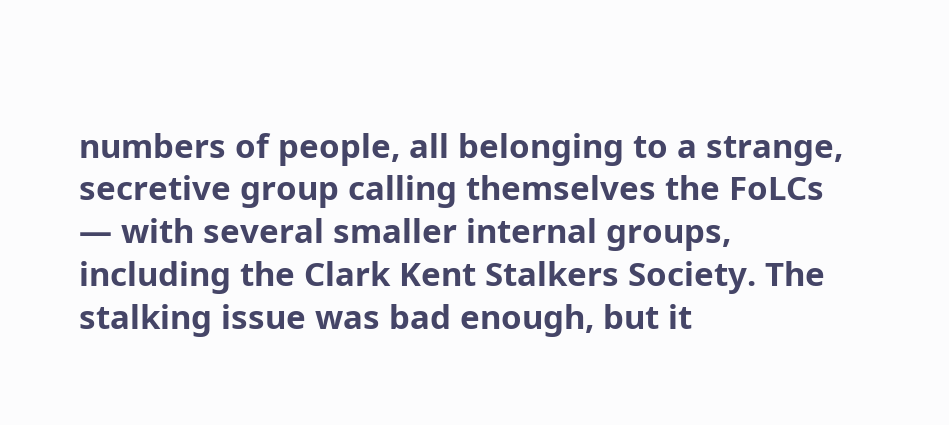numbers of people, all belonging to a strange, secretive group calling themselves the FoLCs — with several smaller internal groups, including the Clark Kent Stalkers Society. The stalking issue was bad enough, but it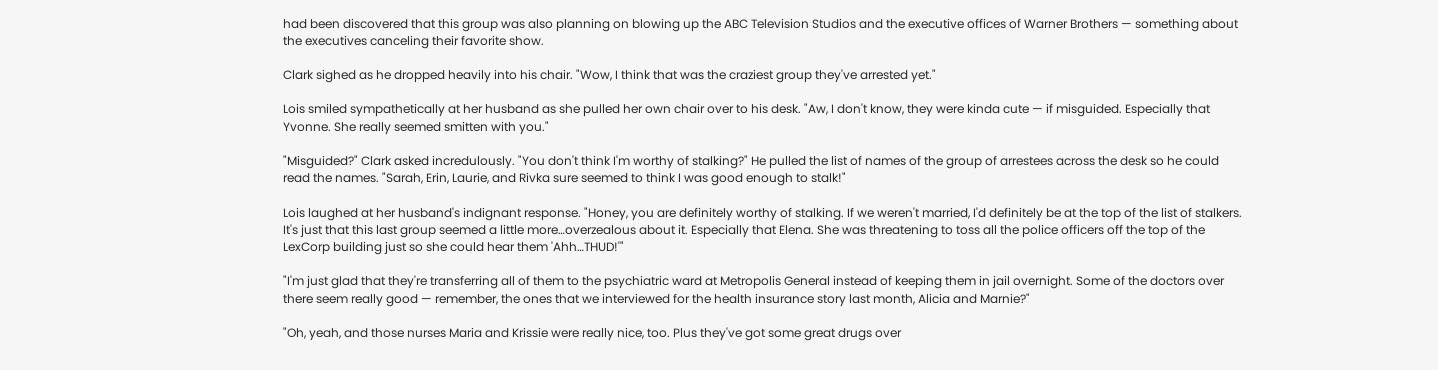had been discovered that this group was also planning on blowing up the ABC Television Studios and the executive offices of Warner Brothers — something about the executives canceling their favorite show.

Clark sighed as he dropped heavily into his chair. "Wow, I think that was the craziest group they've arrested yet."

Lois smiled sympathetically at her husband as she pulled her own chair over to his desk. "Aw, I don't know, they were kinda cute — if misguided. Especially that Yvonne. She really seemed smitten with you."

"Misguided?" Clark asked incredulously. "You don't think I'm worthy of stalking?" He pulled the list of names of the group of arrestees across the desk so he could read the names. "Sarah, Erin, Laurie, and Rivka sure seemed to think I was good enough to stalk!"

Lois laughed at her husband's indignant response. "Honey, you are definitely worthy of stalking. If we weren't married, I'd definitely be at the top of the list of stalkers. It's just that this last group seemed a little more…overzealous about it. Especially that Elena. She was threatening to toss all the police officers off the top of the LexCorp building just so she could hear them 'Ahh…THUD!'"

"I'm just glad that they're transferring all of them to the psychiatric ward at Metropolis General instead of keeping them in jail overnight. Some of the doctors over there seem really good — remember, the ones that we interviewed for the health insurance story last month, Alicia and Marnie?"

"Oh, yeah, and those nurses Maria and Krissie were really nice, too. Plus they've got some great drugs over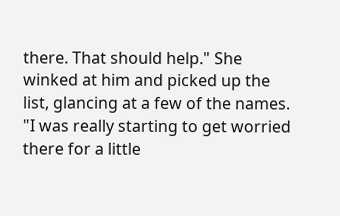there. That should help." She winked at him and picked up the list, glancing at a few of the names. "I was really starting to get worried there for a little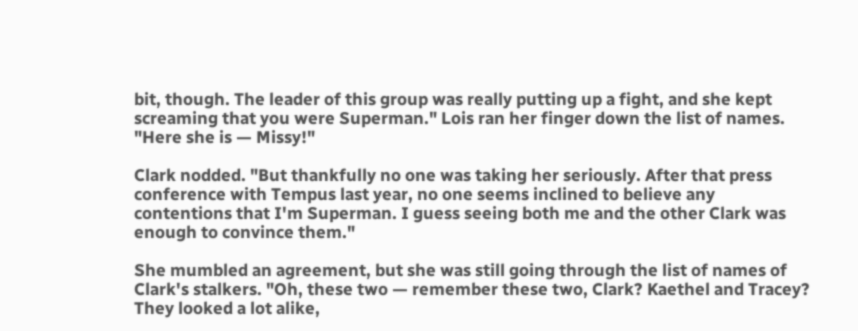bit, though. The leader of this group was really putting up a fight, and she kept screaming that you were Superman." Lois ran her finger down the list of names. "Here she is — Missy!"

Clark nodded. "But thankfully no one was taking her seriously. After that press conference with Tempus last year, no one seems inclined to believe any contentions that I'm Superman. I guess seeing both me and the other Clark was enough to convince them."

She mumbled an agreement, but she was still going through the list of names of Clark's stalkers. "Oh, these two — remember these two, Clark? Kaethel and Tracey? They looked a lot alike,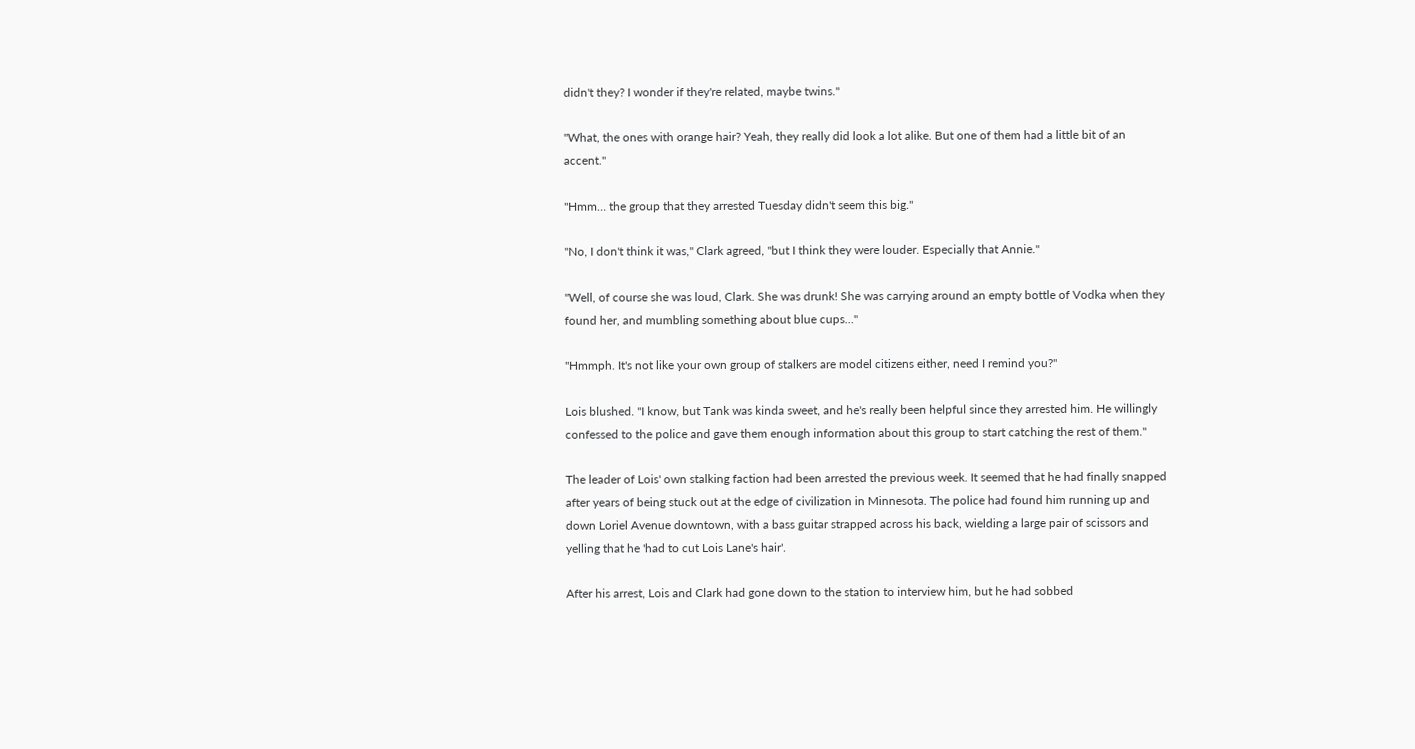didn't they? I wonder if they're related, maybe twins."

"What, the ones with orange hair? Yeah, they really did look a lot alike. But one of them had a little bit of an accent."

"Hmm… the group that they arrested Tuesday didn't seem this big."

"No, I don't think it was," Clark agreed, "but I think they were louder. Especially that Annie."

"Well, of course she was loud, Clark. She was drunk! She was carrying around an empty bottle of Vodka when they found her, and mumbling something about blue cups…"

"Hmmph. It's not like your own group of stalkers are model citizens either, need I remind you?"

Lois blushed. "I know, but Tank was kinda sweet, and he's really been helpful since they arrested him. He willingly confessed to the police and gave them enough information about this group to start catching the rest of them."

The leader of Lois' own stalking faction had been arrested the previous week. It seemed that he had finally snapped after years of being stuck out at the edge of civilization in Minnesota. The police had found him running up and down Loriel Avenue downtown, with a bass guitar strapped across his back, wielding a large pair of scissors and yelling that he 'had to cut Lois Lane's hair'.

After his arrest, Lois and Clark had gone down to the station to interview him, but he had sobbed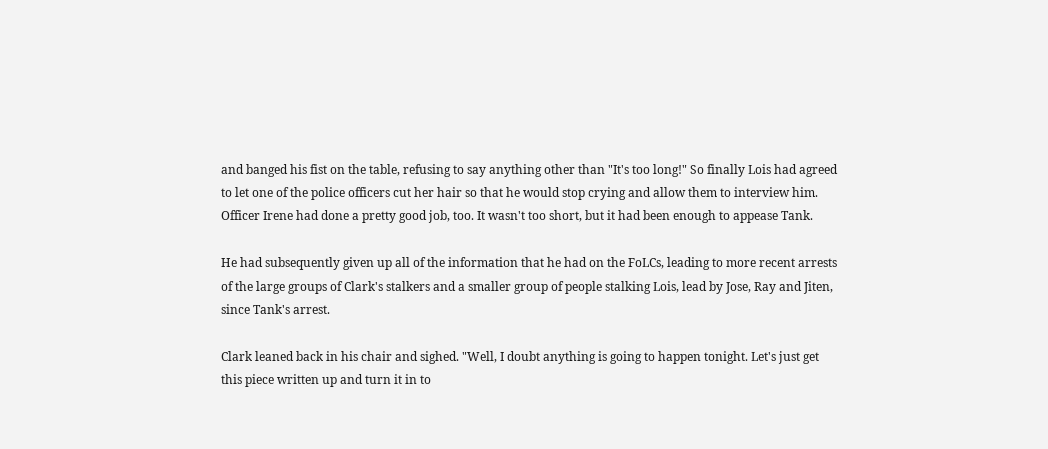and banged his fist on the table, refusing to say anything other than "It's too long!" So finally Lois had agreed to let one of the police officers cut her hair so that he would stop crying and allow them to interview him. Officer Irene had done a pretty good job, too. It wasn't too short, but it had been enough to appease Tank.

He had subsequently given up all of the information that he had on the FoLCs, leading to more recent arrests of the large groups of Clark's stalkers and a smaller group of people stalking Lois, lead by Jose, Ray and Jiten, since Tank's arrest.

Clark leaned back in his chair and sighed. "Well, I doubt anything is going to happen tonight. Let's just get this piece written up and turn it in to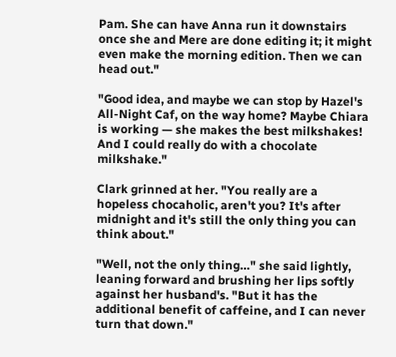Pam. She can have Anna run it downstairs once she and Mere are done editing it; it might even make the morning edition. Then we can head out."

"Good idea, and maybe we can stop by Hazel's All-Night Caf‚ on the way home? Maybe Chiara is working — she makes the best milkshakes! And I could really do with a chocolate milkshake."

Clark grinned at her. "You really are a hopeless chocaholic, aren't you? It's after midnight and it's still the only thing you can think about."

"Well, not the only thing…" she said lightly, leaning forward and brushing her lips softly against her husband's. "But it has the additional benefit of caffeine, and I can never turn that down."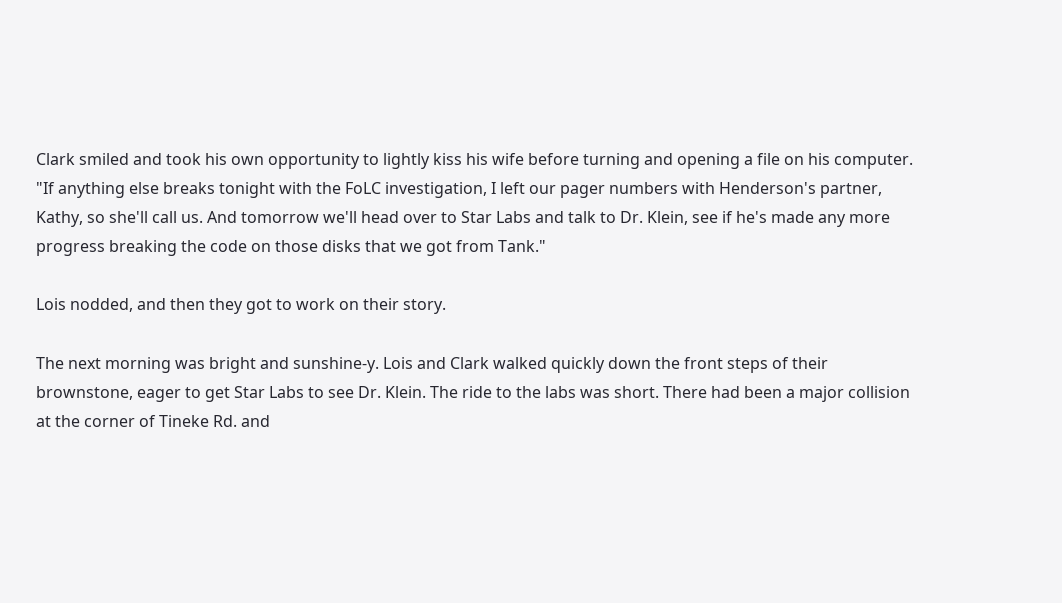Clark smiled and took his own opportunity to lightly kiss his wife before turning and opening a file on his computer. "If anything else breaks tonight with the FoLC investigation, I left our pager numbers with Henderson's partner, Kathy, so she'll call us. And tomorrow we'll head over to Star Labs and talk to Dr. Klein, see if he's made any more progress breaking the code on those disks that we got from Tank."

Lois nodded, and then they got to work on their story.

The next morning was bright and sunshine-y. Lois and Clark walked quickly down the front steps of their brownstone, eager to get Star Labs to see Dr. Klein. The ride to the labs was short. There had been a major collision at the corner of Tineke Rd. and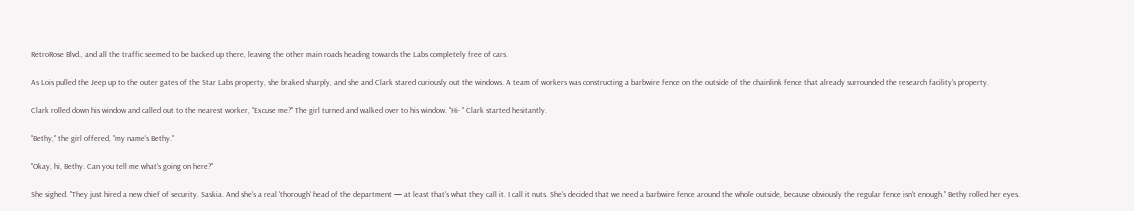RetroRose Blvd., and all the traffic seemed to be backed up there, leaving the other main roads heading towards the Labs completely free of cars.

As Lois pulled the Jeep up to the outer gates of the Star Labs property, she braked sharply, and she and Clark stared curiously out the windows. A team of workers was constructing a barbwire fence on the outside of the chainlink fence that already surrounded the research facility's property.

Clark rolled down his window and called out to the nearest worker, "Excuse me?" The girl turned and walked over to his window. "Hi- " Clark started hesitantly.

"Bethy," the girl offered, "my name's Bethy."

"Okay, hi, Bethy. Can you tell me what's going on here?"

She sighed. "They just hired a new chief of security. Saskia. And she's a real 'thorough' head of the department — at least that's what they call it. I call it nuts. She's decided that we need a barbwire fence around the whole outside, because obviously the regular fence isn't enough." Bethy rolled her eyes.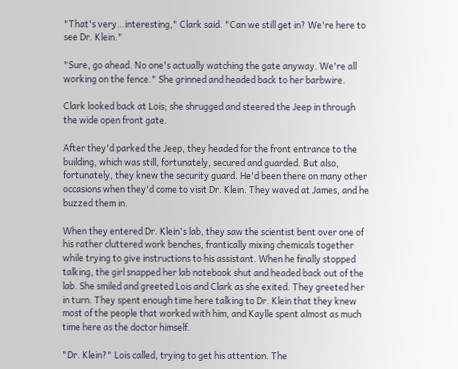"That's very…interesting," Clark said. "Can we still get in? We're here to see Dr. Klein."

"Sure, go ahead. No one's actually watching the gate anyway. We're all working on the fence." She grinned and headed back to her barbwire.

Clark looked back at Lois; she shrugged and steered the Jeep in through the wide open front gate.

After they'd parked the Jeep, they headed for the front entrance to the building, which was still, fortunately, secured and guarded. But also, fortunately, they knew the security guard. He'd been there on many other occasions when they'd come to visit Dr. Klein. They waved at James, and he buzzed them in.

When they entered Dr. Klein's lab, they saw the scientist bent over one of his rather cluttered work benches, frantically mixing chemicals together while trying to give instructions to his assistant. When he finally stopped talking, the girl snapped her lab notebook shut and headed back out of the lab. She smiled and greeted Lois and Clark as she exited. They greeted her in turn. They spent enough time here talking to Dr. Klein that they knew most of the people that worked with him, and Kaylle spent almost as much time here as the doctor himself.

"Dr. Klein?" Lois called, trying to get his attention. The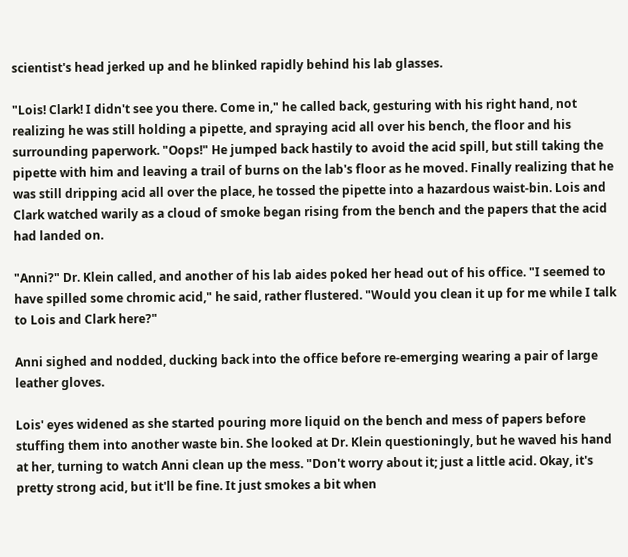scientist's head jerked up and he blinked rapidly behind his lab glasses.

"Lois! Clark! I didn't see you there. Come in," he called back, gesturing with his right hand, not realizing he was still holding a pipette, and spraying acid all over his bench, the floor and his surrounding paperwork. "Oops!" He jumped back hastily to avoid the acid spill, but still taking the pipette with him and leaving a trail of burns on the lab's floor as he moved. Finally realizing that he was still dripping acid all over the place, he tossed the pipette into a hazardous waist-bin. Lois and Clark watched warily as a cloud of smoke began rising from the bench and the papers that the acid had landed on.

"Anni?" Dr. Klein called, and another of his lab aides poked her head out of his office. "I seemed to have spilled some chromic acid," he said, rather flustered. "Would you clean it up for me while I talk to Lois and Clark here?"

Anni sighed and nodded, ducking back into the office before re-emerging wearing a pair of large leather gloves.

Lois' eyes widened as she started pouring more liquid on the bench and mess of papers before stuffing them into another waste bin. She looked at Dr. Klein questioningly, but he waved his hand at her, turning to watch Anni clean up the mess. "Don't worry about it; just a little acid. Okay, it's pretty strong acid, but it'll be fine. It just smokes a bit when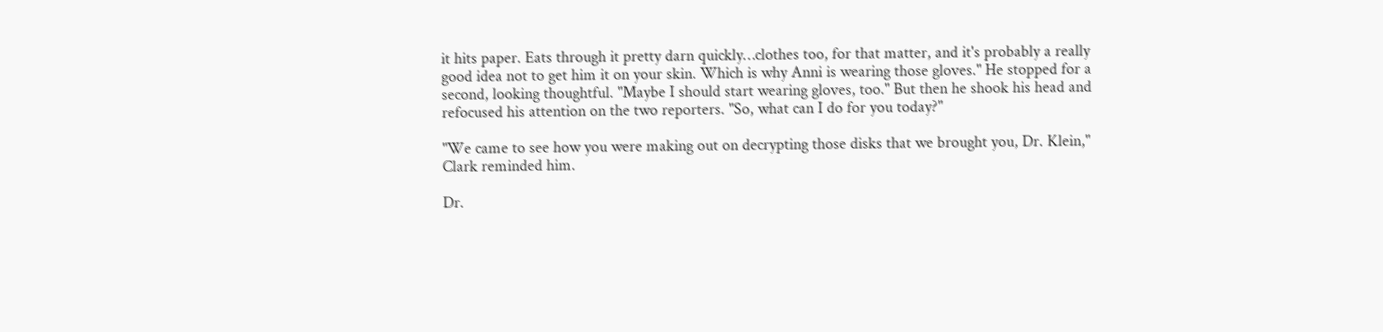it hits paper. Eats through it pretty darn quickly…clothes too, for that matter, and it's probably a really good idea not to get him it on your skin. Which is why Anni is wearing those gloves." He stopped for a second, looking thoughtful. "Maybe I should start wearing gloves, too." But then he shook his head and refocused his attention on the two reporters. "So, what can I do for you today?"

"We came to see how you were making out on decrypting those disks that we brought you, Dr. Klein," Clark reminded him.

Dr.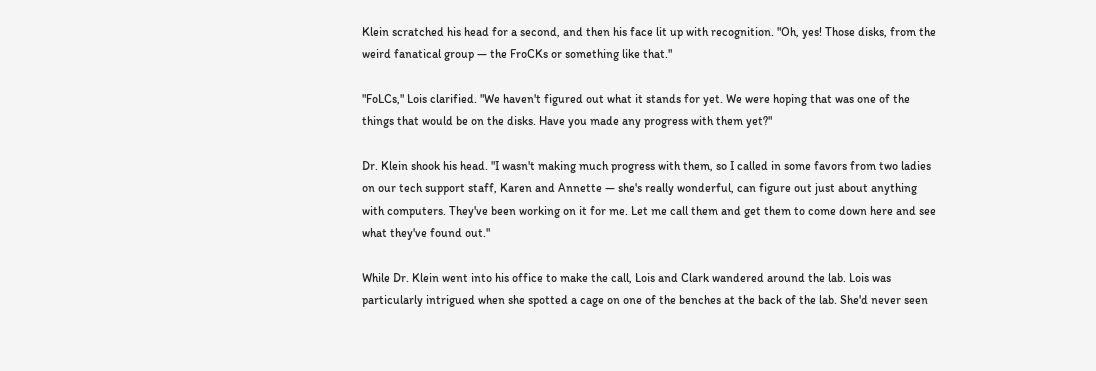Klein scratched his head for a second, and then his face lit up with recognition. "Oh, yes! Those disks, from the weird fanatical group — the FroCKs or something like that."

"FoLCs," Lois clarified. "We haven't figured out what it stands for yet. We were hoping that was one of the things that would be on the disks. Have you made any progress with them yet?"

Dr. Klein shook his head. "I wasn't making much progress with them, so I called in some favors from two ladies on our tech support staff, Karen and Annette — she's really wonderful, can figure out just about anything with computers. They've been working on it for me. Let me call them and get them to come down here and see what they've found out."

While Dr. Klein went into his office to make the call, Lois and Clark wandered around the lab. Lois was particularly intrigued when she spotted a cage on one of the benches at the back of the lab. She'd never seen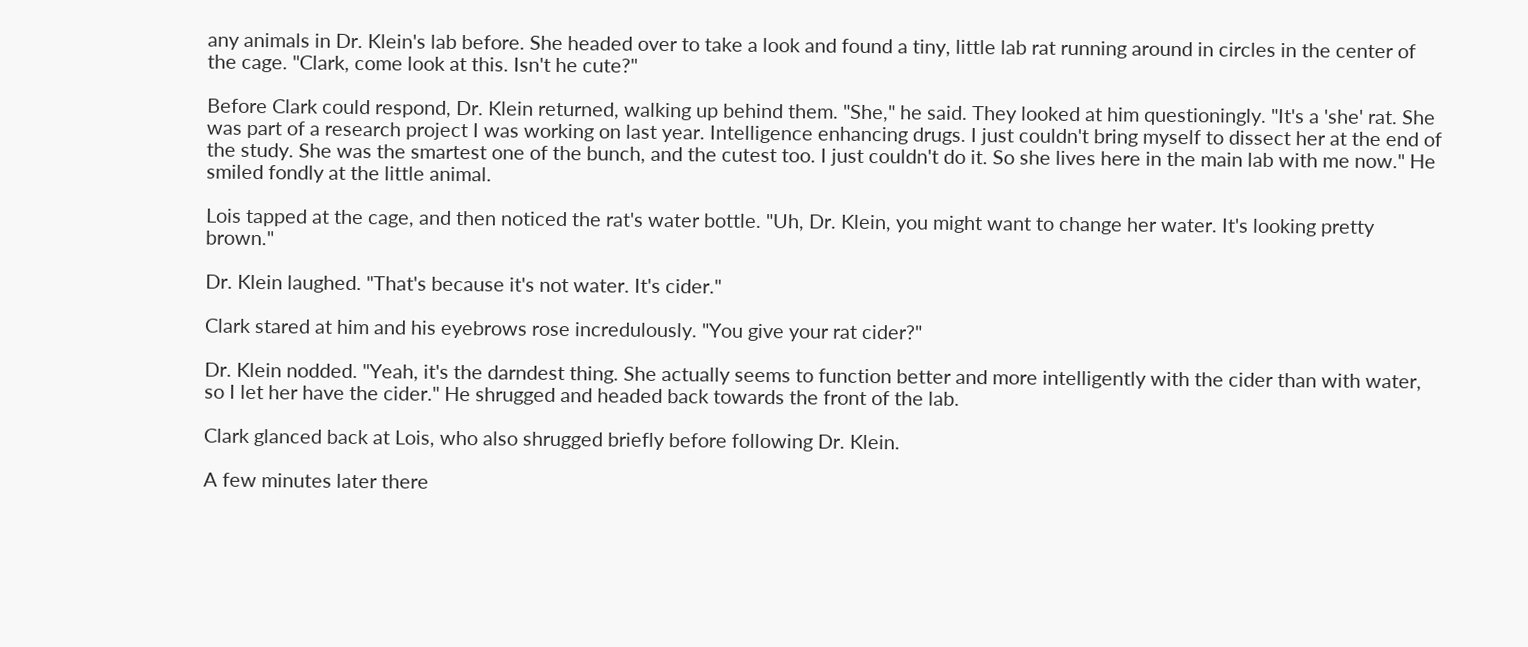any animals in Dr. Klein's lab before. She headed over to take a look and found a tiny, little lab rat running around in circles in the center of the cage. "Clark, come look at this. Isn't he cute?"

Before Clark could respond, Dr. Klein returned, walking up behind them. "She," he said. They looked at him questioningly. "It's a 'she' rat. She was part of a research project I was working on last year. Intelligence enhancing drugs. I just couldn't bring myself to dissect her at the end of the study. She was the smartest one of the bunch, and the cutest too. I just couldn't do it. So she lives here in the main lab with me now." He smiled fondly at the little animal.

Lois tapped at the cage, and then noticed the rat's water bottle. "Uh, Dr. Klein, you might want to change her water. It's looking pretty brown."

Dr. Klein laughed. "That's because it's not water. It's cider."

Clark stared at him and his eyebrows rose incredulously. "You give your rat cider?"

Dr. Klein nodded. "Yeah, it's the darndest thing. She actually seems to function better and more intelligently with the cider than with water, so I let her have the cider." He shrugged and headed back towards the front of the lab.

Clark glanced back at Lois, who also shrugged briefly before following Dr. Klein.

A few minutes later there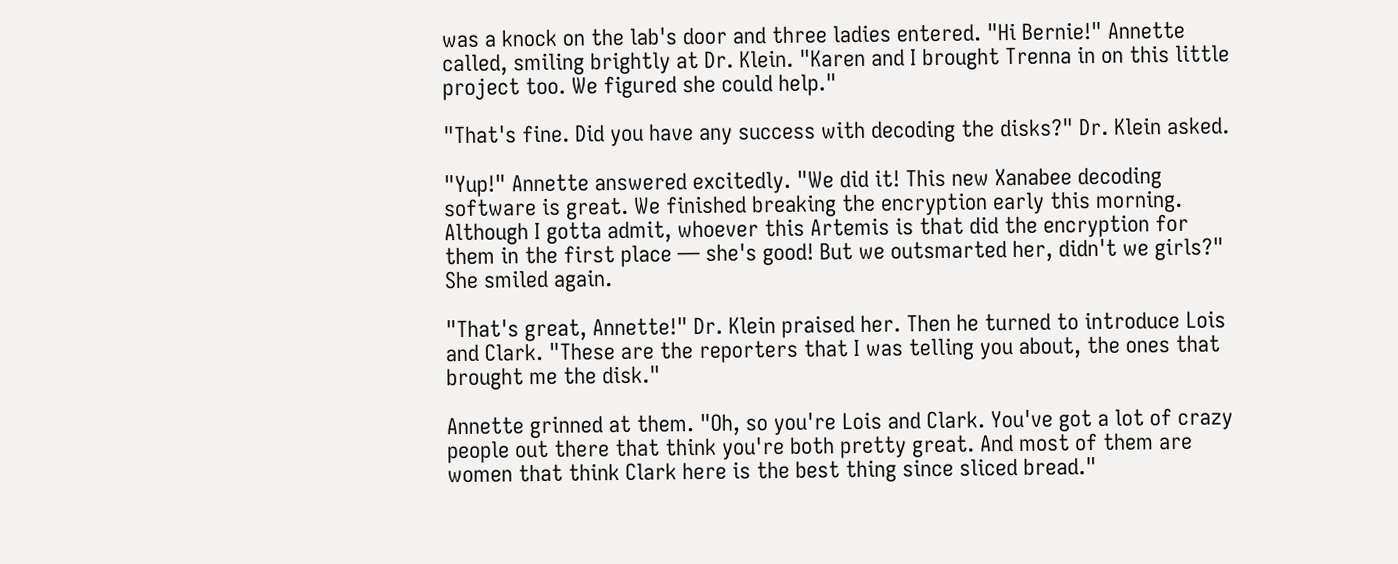was a knock on the lab's door and three ladies entered. "Hi Bernie!" Annette called, smiling brightly at Dr. Klein. "Karen and I brought Trenna in on this little project too. We figured she could help."

"That's fine. Did you have any success with decoding the disks?" Dr. Klein asked.

"Yup!" Annette answered excitedly. "We did it! This new Xanabee decoding software is great. We finished breaking the encryption early this morning. Although I gotta admit, whoever this Artemis is that did the encryption for them in the first place — she's good! But we outsmarted her, didn't we girls?" She smiled again.

"That's great, Annette!" Dr. Klein praised her. Then he turned to introduce Lois and Clark. "These are the reporters that I was telling you about, the ones that brought me the disk."

Annette grinned at them. "Oh, so you're Lois and Clark. You've got a lot of crazy people out there that think you're both pretty great. And most of them are women that think Clark here is the best thing since sliced bread."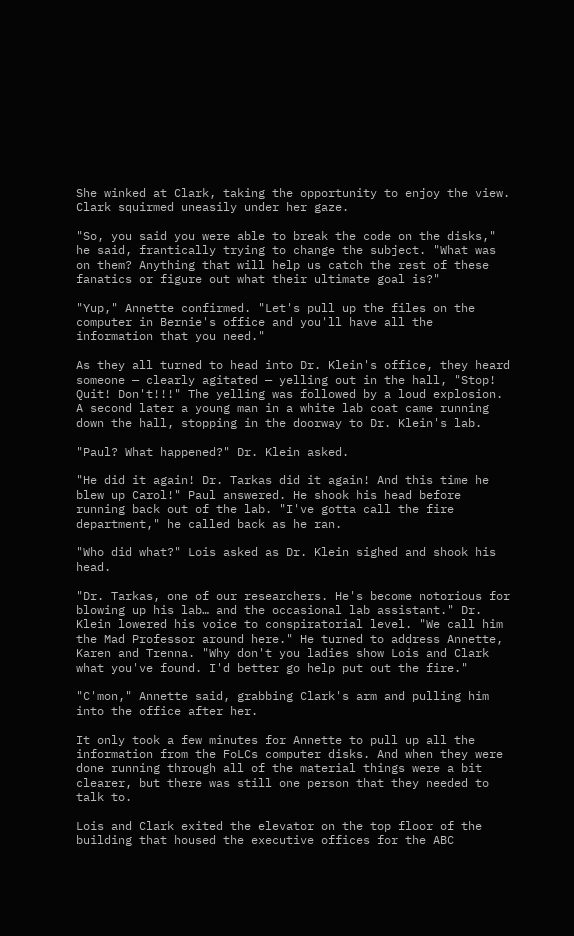She winked at Clark, taking the opportunity to enjoy the view. Clark squirmed uneasily under her gaze.

"So, you said you were able to break the code on the disks," he said, frantically trying to change the subject. "What was on them? Anything that will help us catch the rest of these fanatics or figure out what their ultimate goal is?"

"Yup," Annette confirmed. "Let's pull up the files on the computer in Bernie's office and you'll have all the information that you need."

As they all turned to head into Dr. Klein's office, they heard someone — clearly agitated — yelling out in the hall, "Stop! Quit! Don't!!!" The yelling was followed by a loud explosion. A second later a young man in a white lab coat came running down the hall, stopping in the doorway to Dr. Klein's lab.

"Paul? What happened?" Dr. Klein asked.

"He did it again! Dr. Tarkas did it again! And this time he blew up Carol!" Paul answered. He shook his head before running back out of the lab. "I've gotta call the fire department," he called back as he ran.

"Who did what?" Lois asked as Dr. Klein sighed and shook his head.

"Dr. Tarkas, one of our researchers. He's become notorious for blowing up his lab… and the occasional lab assistant." Dr. Klein lowered his voice to conspiratorial level. "We call him the Mad Professor around here." He turned to address Annette, Karen and Trenna. "Why don't you ladies show Lois and Clark what you've found. I'd better go help put out the fire."

"C'mon," Annette said, grabbing Clark's arm and pulling him into the office after her.

It only took a few minutes for Annette to pull up all the information from the FoLCs computer disks. And when they were done running through all of the material things were a bit clearer, but there was still one person that they needed to talk to.

Lois and Clark exited the elevator on the top floor of the building that housed the executive offices for the ABC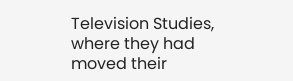Television Studies, where they had moved their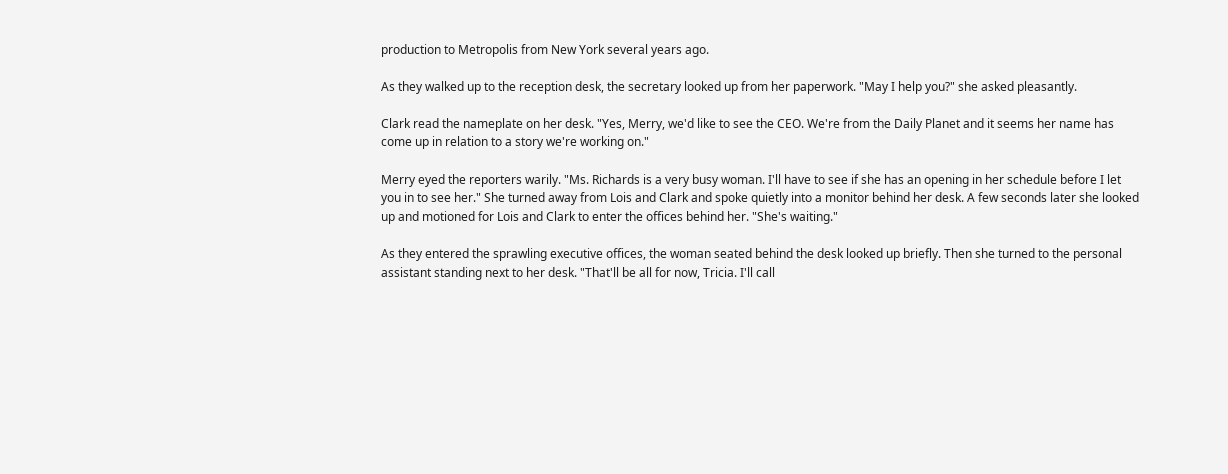production to Metropolis from New York several years ago.

As they walked up to the reception desk, the secretary looked up from her paperwork. "May I help you?" she asked pleasantly.

Clark read the nameplate on her desk. "Yes, Merry, we'd like to see the CEO. We're from the Daily Planet and it seems her name has come up in relation to a story we're working on."

Merry eyed the reporters warily. "Ms. Richards is a very busy woman. I'll have to see if she has an opening in her schedule before I let you in to see her." She turned away from Lois and Clark and spoke quietly into a monitor behind her desk. A few seconds later she looked up and motioned for Lois and Clark to enter the offices behind her. "She's waiting."

As they entered the sprawling executive offices, the woman seated behind the desk looked up briefly. Then she turned to the personal assistant standing next to her desk. "That'll be all for now, Tricia. I'll call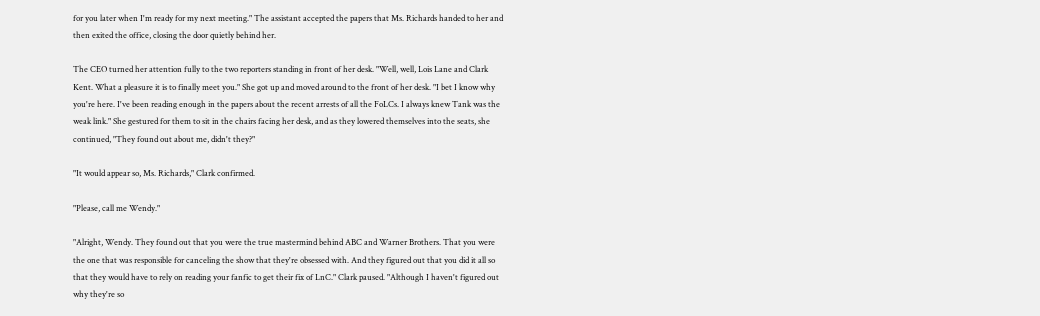for you later when I'm ready for my next meeting." The assistant accepted the papers that Ms. Richards handed to her and then exited the office, closing the door quietly behind her.

The CEO turned her attention fully to the two reporters standing in front of her desk. "Well, well, Lois Lane and Clark Kent. What a pleasure it is to finally meet you." She got up and moved around to the front of her desk. "I bet I know why you're here. I've been reading enough in the papers about the recent arrests of all the FoLCs. I always knew Tank was the weak link." She gestured for them to sit in the chairs facing her desk, and as they lowered themselves into the seats, she continued, "They found out about me, didn't they?"

"It would appear so, Ms. Richards," Clark confirmed.

"Please, call me Wendy."

"Alright, Wendy. They found out that you were the true mastermind behind ABC and Warner Brothers. That you were the one that was responsible for canceling the show that they're obsessed with. And they figured out that you did it all so that they would have to rely on reading your fanfic to get their fix of LnC." Clark paused. "Although I haven't figured out why they're so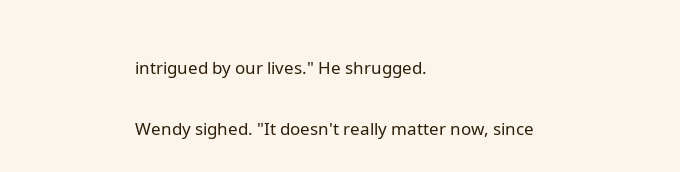intrigued by our lives." He shrugged.

Wendy sighed. "It doesn't really matter now, since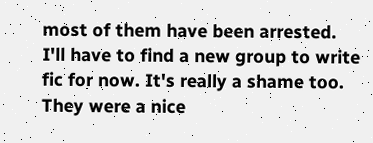most of them have been arrested. I'll have to find a new group to write fic for now. It's really a shame too. They were a nice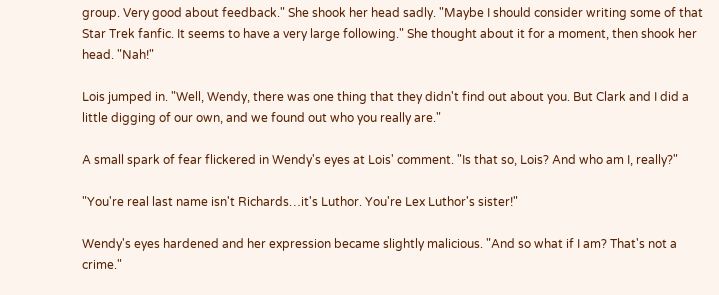group. Very good about feedback." She shook her head sadly. "Maybe I should consider writing some of that Star Trek fanfic. It seems to have a very large following." She thought about it for a moment, then shook her head. "Nah!"

Lois jumped in. "Well, Wendy, there was one thing that they didn't find out about you. But Clark and I did a little digging of our own, and we found out who you really are."

A small spark of fear flickered in Wendy's eyes at Lois' comment. "Is that so, Lois? And who am I, really?"

"You're real last name isn't Richards…it's Luthor. You're Lex Luthor's sister!"

Wendy's eyes hardened and her expression became slightly malicious. "And so what if I am? That's not a crime."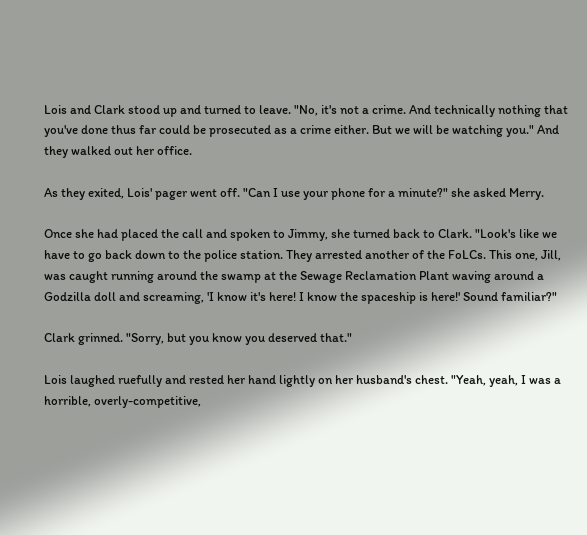Lois and Clark stood up and turned to leave. "No, it's not a crime. And technically nothing that you've done thus far could be prosecuted as a crime either. But we will be watching you." And they walked out her office.

As they exited, Lois' pager went off. "Can I use your phone for a minute?" she asked Merry.

Once she had placed the call and spoken to Jimmy, she turned back to Clark. "Look's like we have to go back down to the police station. They arrested another of the FoLCs. This one, Jill, was caught running around the swamp at the Sewage Reclamation Plant waving around a Godzilla doll and screaming, 'I know it's here! I know the spaceship is here!' Sound familiar?"

Clark grinned. "Sorry, but you know you deserved that."

Lois laughed ruefully and rested her hand lightly on her husband's chest. "Yeah, yeah, I was a horrible, overly-competitive,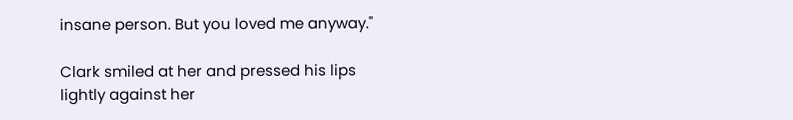insane person. But you loved me anyway."

Clark smiled at her and pressed his lips lightly against her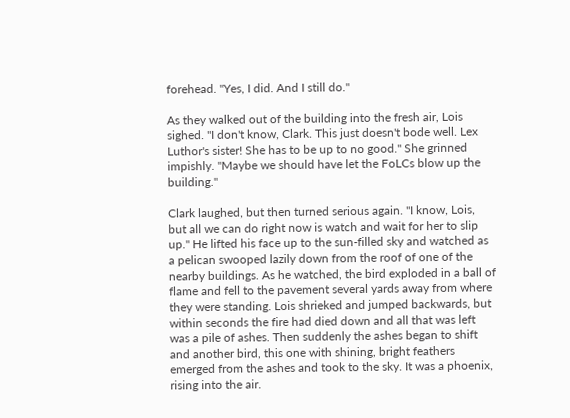forehead. "Yes, I did. And I still do."

As they walked out of the building into the fresh air, Lois sighed. "I don't know, Clark. This just doesn't bode well. Lex Luthor's sister! She has to be up to no good." She grinned impishly. "Maybe we should have let the FoLCs blow up the building."

Clark laughed, but then turned serious again. "I know, Lois, but all we can do right now is watch and wait for her to slip up." He lifted his face up to the sun-filled sky and watched as a pelican swooped lazily down from the roof of one of the nearby buildings. As he watched, the bird exploded in a ball of flame and fell to the pavement several yards away from where they were standing. Lois shrieked and jumped backwards, but within seconds the fire had died down and all that was left was a pile of ashes. Then suddenly the ashes began to shift and another bird, this one with shining, bright feathers emerged from the ashes and took to the sky. It was a phoenix, rising into the air.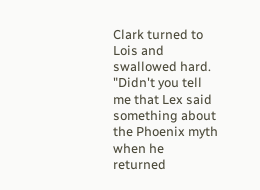Clark turned to Lois and swallowed hard. "Didn't you tell me that Lex said something about the Phoenix myth when he returned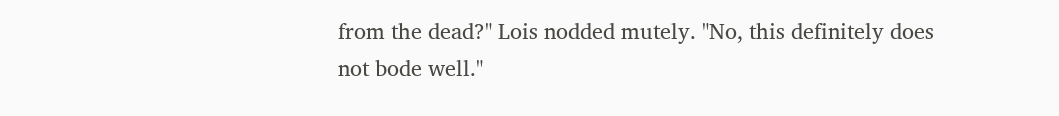from the dead?" Lois nodded mutely. "No, this definitely does not bode well."